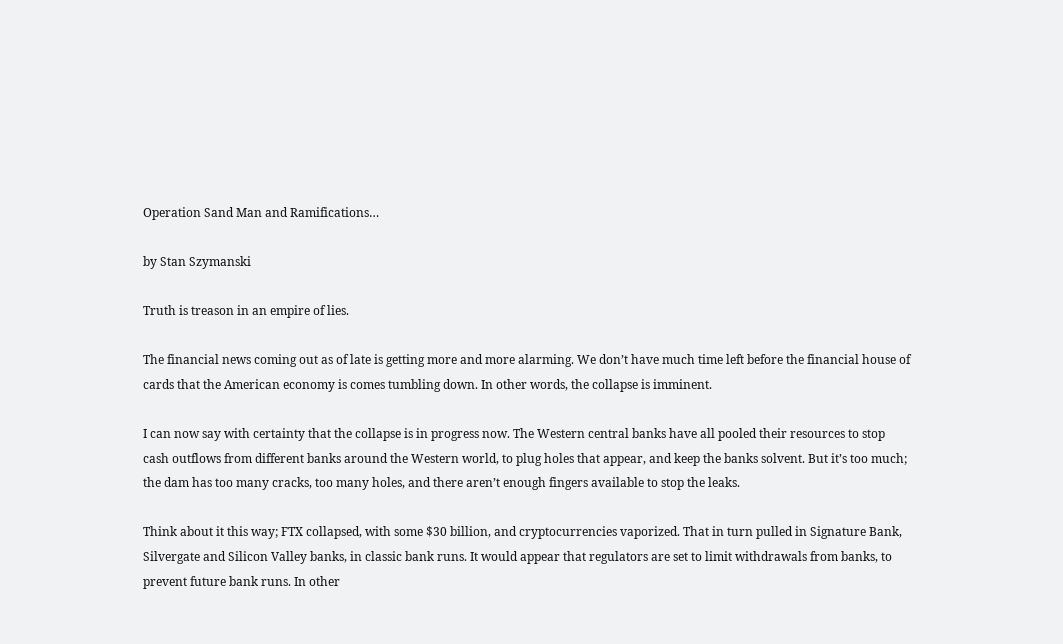Operation Sand Man and Ramifications…

by Stan Szymanski

Truth is treason in an empire of lies.

The financial news coming out as of late is getting more and more alarming. We don’t have much time left before the financial house of cards that the American economy is comes tumbling down. In other words, the collapse is imminent.

I can now say with certainty that the collapse is in progress now. The Western central banks have all pooled their resources to stop cash outflows from different banks around the Western world, to plug holes that appear, and keep the banks solvent. But it’s too much; the dam has too many cracks, too many holes, and there aren’t enough fingers available to stop the leaks.

Think about it this way; FTX collapsed, with some $30 billion, and cryptocurrencies vaporized. That in turn pulled in Signature Bank, Silvergate and Silicon Valley banks, in classic bank runs. It would appear that regulators are set to limit withdrawals from banks, to prevent future bank runs. In other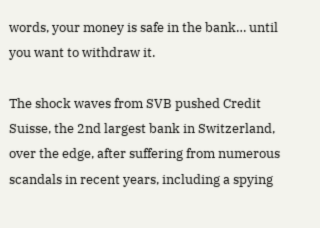words, your money is safe in the bank… until you want to withdraw it.

The shock waves from SVB pushed Credit Suisse, the 2nd largest bank in Switzerland, over the edge, after suffering from numerous scandals in recent years, including a spying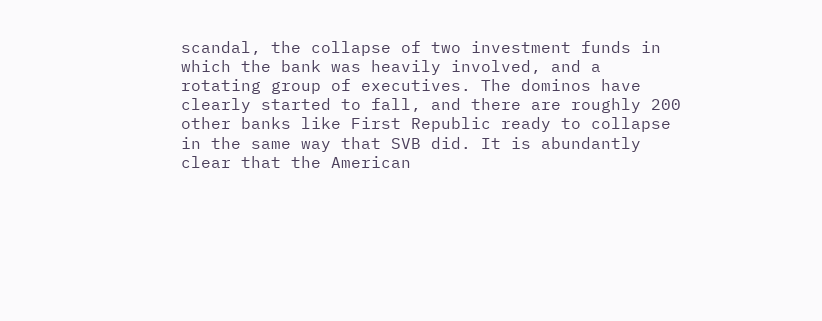scandal, the collapse of two investment funds in which the bank was heavily involved, and a rotating group of executives. The dominos have clearly started to fall, and there are roughly 200 other banks like First Republic ready to collapse in the same way that SVB did. It is abundantly clear that the American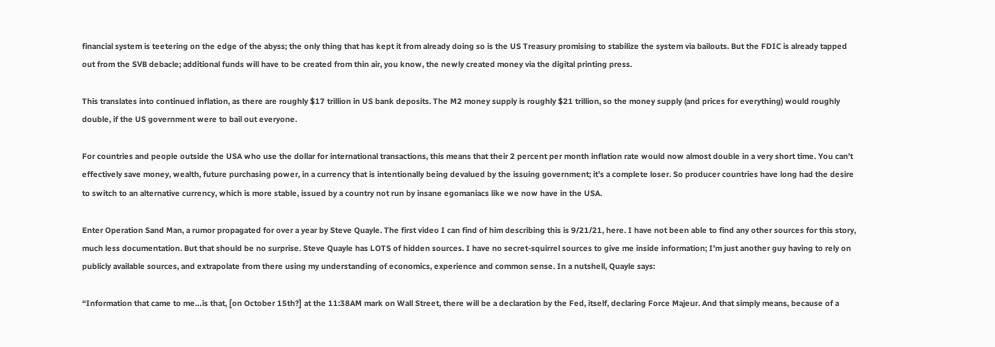financial system is teetering on the edge of the abyss; the only thing that has kept it from already doing so is the US Treasury promising to stabilize the system via bailouts. But the FDIC is already tapped out from the SVB debacle; additional funds will have to be created from thin air, you know, the newly created money via the digital printing press.

This translates into continued inflation, as there are roughly $17 trillion in US bank deposits. The M2 money supply is roughly $21 trillion, so the money supply (and prices for everything) would roughly double, if the US government were to bail out everyone.

For countries and people outside the USA who use the dollar for international transactions, this means that their 2 percent per month inflation rate would now almost double in a very short time. You can’t effectively save money, wealth, future purchasing power, in a currency that is intentionally being devalued by the issuing government; it’s a complete loser. So producer countries have long had the desire to switch to an alternative currency, which is more stable, issued by a country not run by insane egomaniacs like we now have in the USA.

Enter Operation Sand Man, a rumor propagated for over a year by Steve Quayle. The first video I can find of him describing this is 9/21/21, here. I have not been able to find any other sources for this story, much less documentation. But that should be no surprise. Steve Quayle has LOTS of hidden sources. I have no secret-squirrel sources to give me inside information; I’m just another guy having to rely on publicly available sources, and extrapolate from there using my understanding of economics, experience and common sense. In a nutshell, Quayle says:

“Information that came to me…is that, [on October 15th?] at the 11:38AM mark on Wall Street, there will be a declaration by the Fed, itself, declaring Force Majeur. And that simply means, because of a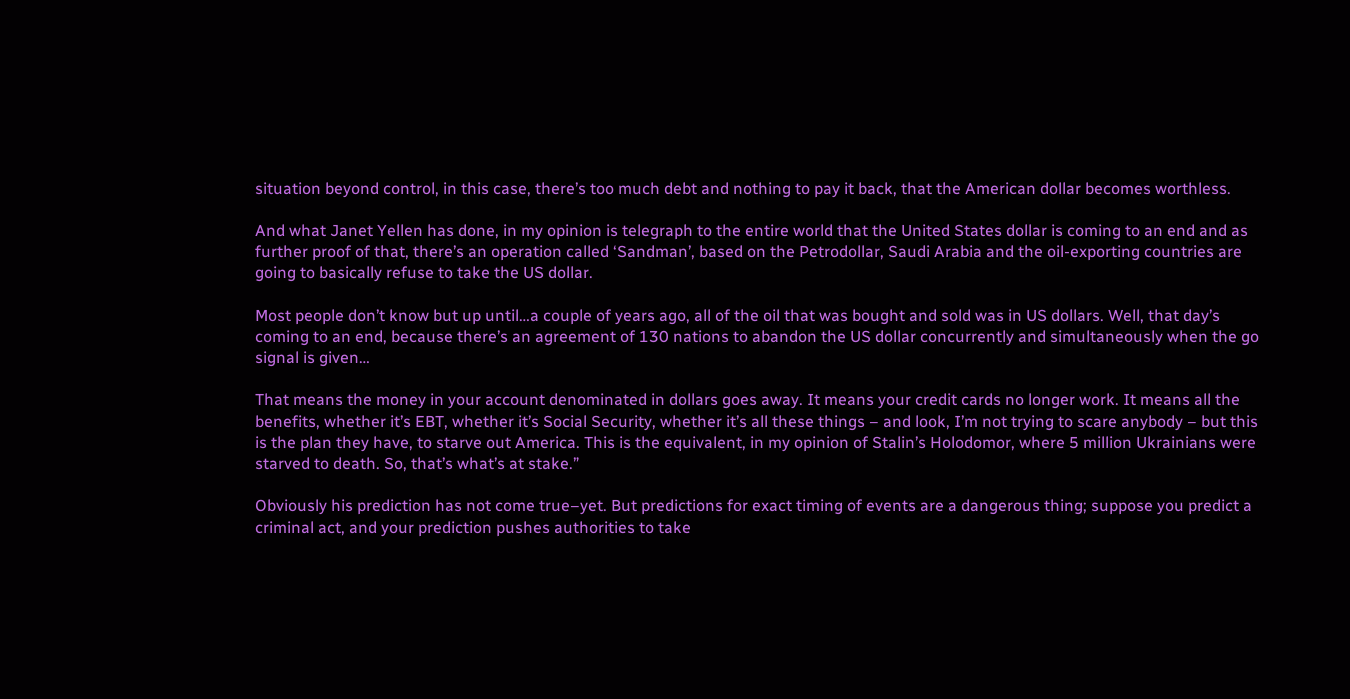situation beyond control, in this case, there’s too much debt and nothing to pay it back, that the American dollar becomes worthless.

And what Janet Yellen has done, in my opinion is telegraph to the entire world that the United States dollar is coming to an end and as further proof of that, there’s an operation called ‘Sandman’, based on the Petrodollar, Saudi Arabia and the oil-exporting countries are going to basically refuse to take the US dollar.

Most people don’t know but up until…a couple of years ago, all of the oil that was bought and sold was in US dollars. Well, that day’s coming to an end, because there’s an agreement of 130 nations to abandon the US dollar concurrently and simultaneously when the go signal is given…

That means the money in your account denominated in dollars goes away. It means your credit cards no longer work. It means all the benefits, whether it’s EBT, whether it’s Social Security, whether it’s all these things – and look, I’m not trying to scare anybody – but this is the plan they have, to starve out America. This is the equivalent, in my opinion of Stalin’s Holodomor, where 5 million Ukrainians were starved to death. So, that’s what’s at stake.”

Obviously his prediction has not come true–yet. But predictions for exact timing of events are a dangerous thing; suppose you predict a criminal act, and your prediction pushes authorities to take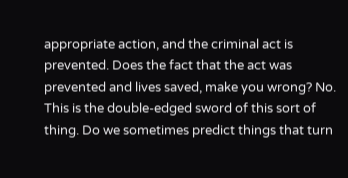appropriate action, and the criminal act is prevented. Does the fact that the act was prevented and lives saved, make you wrong? No. This is the double-edged sword of this sort of thing. Do we sometimes predict things that turn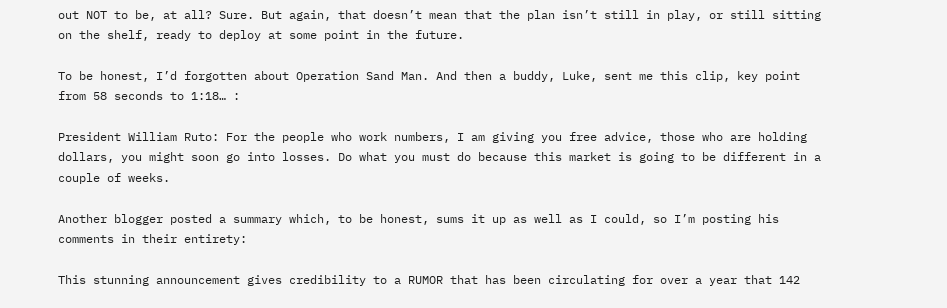out NOT to be, at all? Sure. But again, that doesn’t mean that the plan isn’t still in play, or still sitting on the shelf, ready to deploy at some point in the future.

To be honest, I’d forgotten about Operation Sand Man. And then a buddy, Luke, sent me this clip, key point from 58 seconds to 1:18… :

President William Ruto: For the people who work numbers, I am giving you free advice, those who are holding dollars, you might soon go into losses. Do what you must do because this market is going to be different in a couple of weeks.

Another blogger posted a summary which, to be honest, sums it up as well as I could, so I’m posting his comments in their entirety:

This stunning announcement gives credibility to a RUMOR that has been circulating for over a year that 142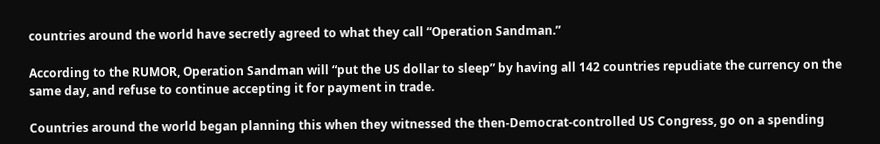countries around the world have secretly agreed to what they call “Operation Sandman.”

According to the RUMOR, Operation Sandman will “put the US dollar to sleep” by having all 142 countries repudiate the currency on the same day, and refuse to continue accepting it for payment in trade.

Countries around the world began planning this when they witnessed the then-Democrat-controlled US Congress, go on a spending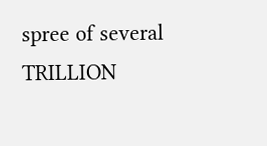spree of several TRILLION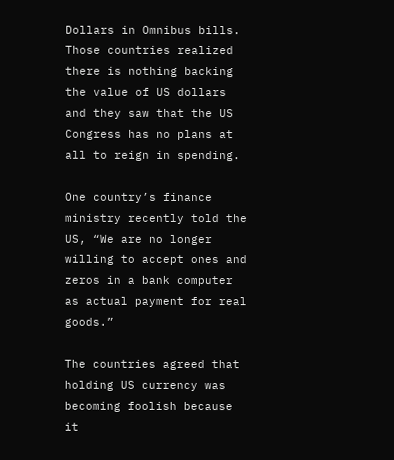Dollars in Omnibus bills. Those countries realized there is nothing backing the value of US dollars and they saw that the US Congress has no plans at all to reign in spending.

One country’s finance ministry recently told the US, “We are no longer willing to accept ones and zeros in a bank computer as actual payment for real goods.”

The countries agreed that holding US currency was becoming foolish because it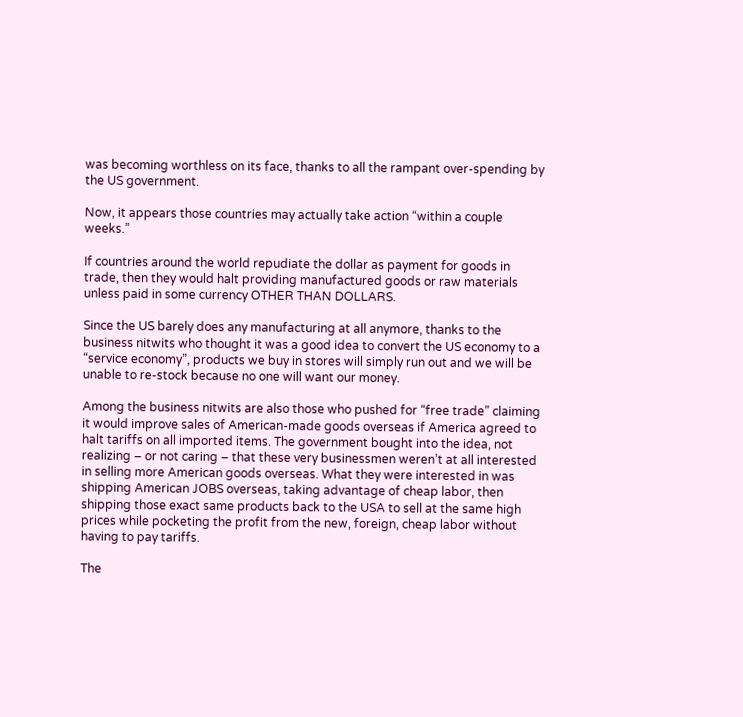was becoming worthless on its face, thanks to all the rampant over-spending by the US government.

Now, it appears those countries may actually take action “within a couple weeks.”

If countries around the world repudiate the dollar as payment for goods in trade, then they would halt providing manufactured goods or raw materials unless paid in some currency OTHER THAN DOLLARS.

Since the US barely does any manufacturing at all anymore, thanks to the business nitwits who thought it was a good idea to convert the US economy to a “service economy”, products we buy in stores will simply run out and we will be unable to re-stock because no one will want our money.

Among the business nitwits are also those who pushed for “free trade” claiming it would improve sales of American-made goods overseas if America agreed to halt tariffs on all imported items. The government bought into the idea, not realizing – or not caring – that these very businessmen weren’t at all interested in selling more American goods overseas. What they were interested in was shipping American JOBS overseas, taking advantage of cheap labor, then shipping those exact same products back to the USA to sell at the same high prices while pocketing the profit from the new, foreign, cheap labor without having to pay tariffs.

The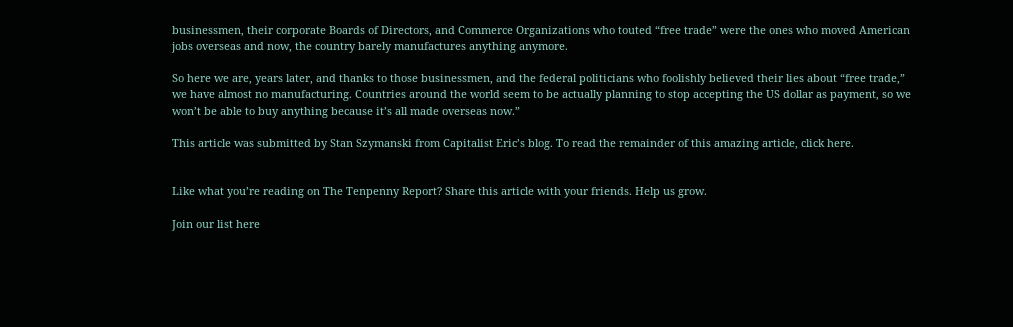businessmen, their corporate Boards of Directors, and Commerce Organizations who touted “free trade” were the ones who moved American jobs overseas and now, the country barely manufactures anything anymore.

So here we are, years later, and thanks to those businessmen, and the federal politicians who foolishly believed their lies about “free trade,” we have almost no manufacturing. Countries around the world seem to be actually planning to stop accepting the US dollar as payment, so we won’t be able to buy anything because it’s all made overseas now.”

This article was submitted by Stan Szymanski from Capitalist Eric’s blog. To read the remainder of this amazing article, click here.


Like what you’re reading on The Tenpenny Report? Share this article with your friends. Help us grow.

Join our list here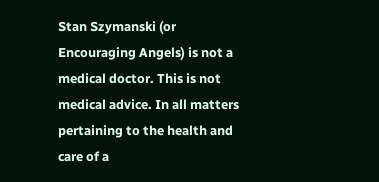Stan Szymanski (or Encouraging Angels) is not a medical doctor. This is not medical advice. In all matters pertaining to the health and care of a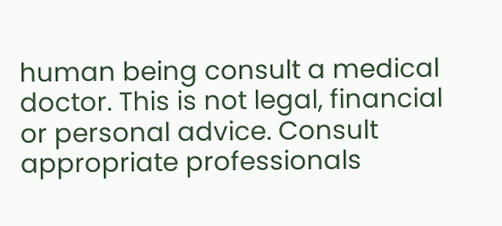human being consult a medical doctor. This is not legal, financial or personal advice. Consult appropriate professionals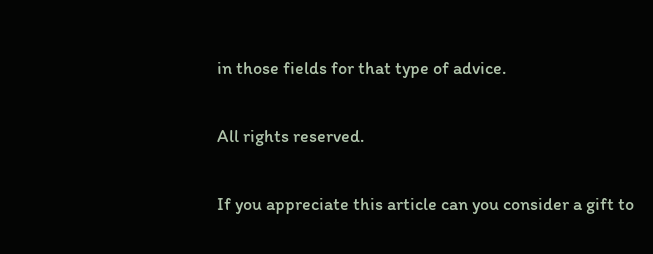in those fields for that type of advice.

All rights reserved.

If you appreciate this article can you consider a gift to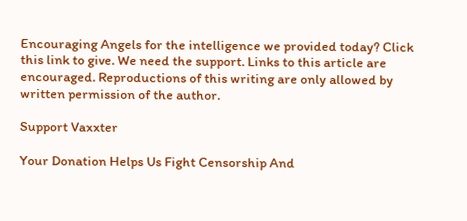Encouraging Angels for the intelligence we provided today? Click this link to give. We need the support. Links to this article are encouraged. Reproductions of this writing are only allowed by written permission of the author.

Support Vaxxter

Your Donation Helps Us Fight Censorship And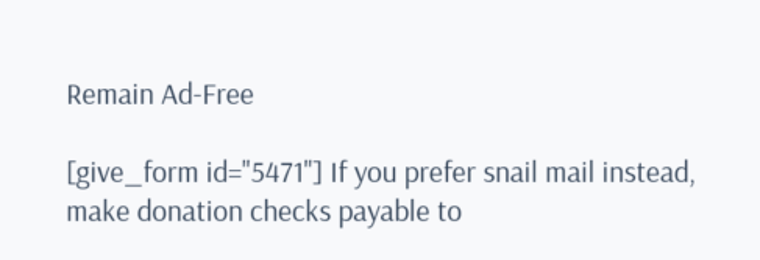Remain Ad-Free

[give_form id="5471"] If you prefer snail mail instead, make donation checks payable to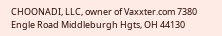CHOONADI, LLC, owner of Vaxxter.com 7380 Engle Road Middleburgh Hgts, OH 44130